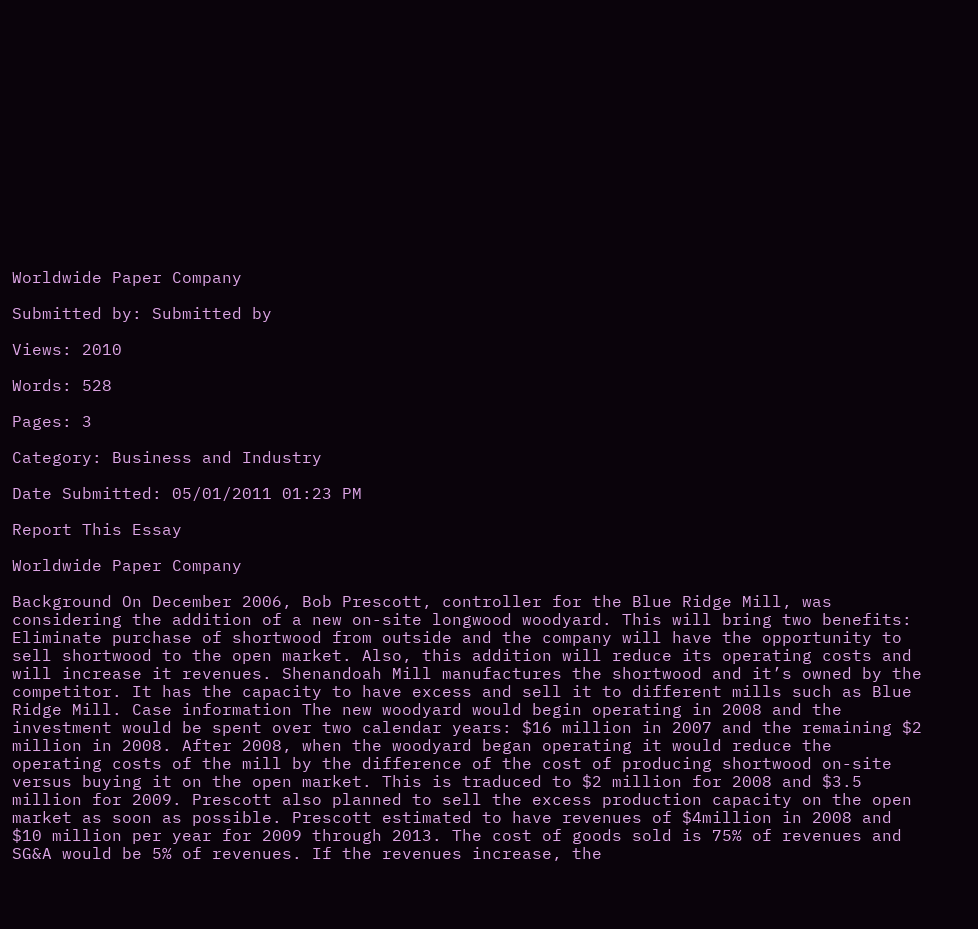Worldwide Paper Company

Submitted by: Submitted by

Views: 2010

Words: 528

Pages: 3

Category: Business and Industry

Date Submitted: 05/01/2011 01:23 PM

Report This Essay

Worldwide Paper Company

Background On December 2006, Bob Prescott, controller for the Blue Ridge Mill, was considering the addition of a new on-site longwood woodyard. This will bring two benefits: Eliminate purchase of shortwood from outside and the company will have the opportunity to sell shortwood to the open market. Also, this addition will reduce its operating costs and will increase it revenues. Shenandoah Mill manufactures the shortwood and it’s owned by the competitor. It has the capacity to have excess and sell it to different mills such as Blue Ridge Mill. Case information The new woodyard would begin operating in 2008 and the investment would be spent over two calendar years: $16 million in 2007 and the remaining $2 million in 2008. After 2008, when the woodyard began operating it would reduce the operating costs of the mill by the difference of the cost of producing shortwood on-site versus buying it on the open market. This is traduced to $2 million for 2008 and $3.5 million for 2009. Prescott also planned to sell the excess production capacity on the open market as soon as possible. Prescott estimated to have revenues of $4million in 2008 and $10 million per year for 2009 through 2013. The cost of goods sold is 75% of revenues and SG&A would be 5% of revenues. If the revenues increase, the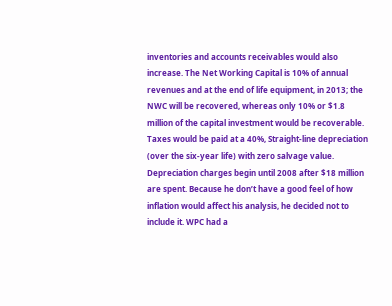inventories and accounts receivables would also increase. The Net Working Capital is 10% of annual revenues and at the end of life equipment, in 2013; the NWC will be recovered, whereas only 10% or $1.8 million of the capital investment would be recoverable. Taxes would be paid at a 40%, Straight-line depreciation (over the six-year life) with zero salvage value. Depreciation charges begin until 2008 after $18 million are spent. Because he don’t have a good feel of how inflation would affect his analysis, he decided not to include it. WPC had a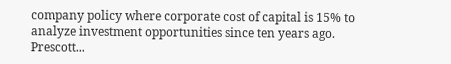company policy where corporate cost of capital is 15% to analyze investment opportunities since ten years ago. Prescott...